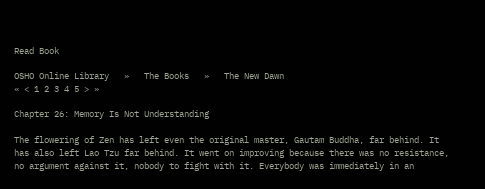Read Book

OSHO Online Library   »   The Books   »   The New Dawn
« < 1 2 3 4 5 > »

Chapter 26: Memory Is Not Understanding

The flowering of Zen has left even the original master, Gautam Buddha, far behind. It has also left Lao Tzu far behind. It went on improving because there was no resistance, no argument against it, nobody to fight with it. Everybody was immediately in an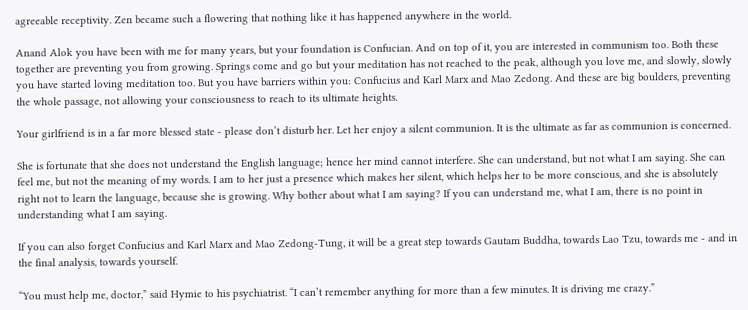agreeable receptivity. Zen became such a flowering that nothing like it has happened anywhere in the world.

Anand Alok you have been with me for many years, but your foundation is Confucian. And on top of it, you are interested in communism too. Both these together are preventing you from growing. Springs come and go but your meditation has not reached to the peak, although you love me, and slowly, slowly you have started loving meditation too. But you have barriers within you: Confucius and Karl Marx and Mao Zedong. And these are big boulders, preventing the whole passage, not allowing your consciousness to reach to its ultimate heights.

Your girlfriend is in a far more blessed state - please don’t disturb her. Let her enjoy a silent communion. It is the ultimate as far as communion is concerned.

She is fortunate that she does not understand the English language; hence her mind cannot interfere. She can understand, but not what I am saying. She can feel me, but not the meaning of my words. I am to her just a presence which makes her silent, which helps her to be more conscious, and she is absolutely right not to learn the language, because she is growing. Why bother about what I am saying? If you can understand me, what I am, there is no point in understanding what I am saying.

If you can also forget Confucius and Karl Marx and Mao Zedong-Tung, it will be a great step towards Gautam Buddha, towards Lao Tzu, towards me - and in the final analysis, towards yourself.

“You must help me, doctor,” said Hymie to his psychiatrist. “I can’t remember anything for more than a few minutes. It is driving me crazy.”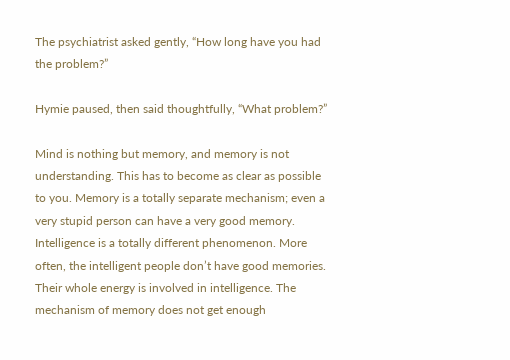The psychiatrist asked gently, “How long have you had the problem?”

Hymie paused, then said thoughtfully, “What problem?”

Mind is nothing but memory, and memory is not understanding. This has to become as clear as possible to you. Memory is a totally separate mechanism; even a very stupid person can have a very good memory. Intelligence is a totally different phenomenon. More often, the intelligent people don’t have good memories. Their whole energy is involved in intelligence. The mechanism of memory does not get enough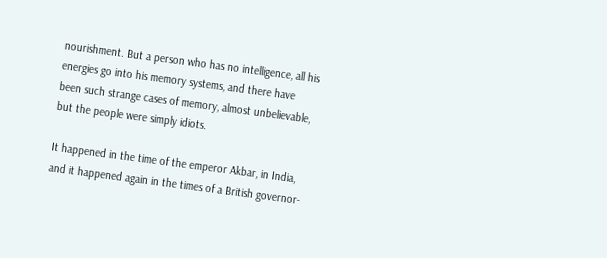nourishment. But a person who has no intelligence, all his energies go into his memory systems, and there have been such strange cases of memory, almost unbelievable, but the people were simply idiots.

It happened in the time of the emperor Akbar, in India, and it happened again in the times of a British governor-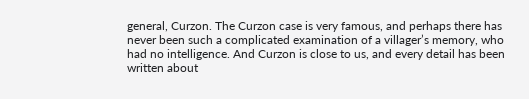general, Curzon. The Curzon case is very famous, and perhaps there has never been such a complicated examination of a villager’s memory, who had no intelligence. And Curzon is close to us, and every detail has been written about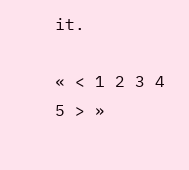it.

« < 1 2 3 4 5 > »